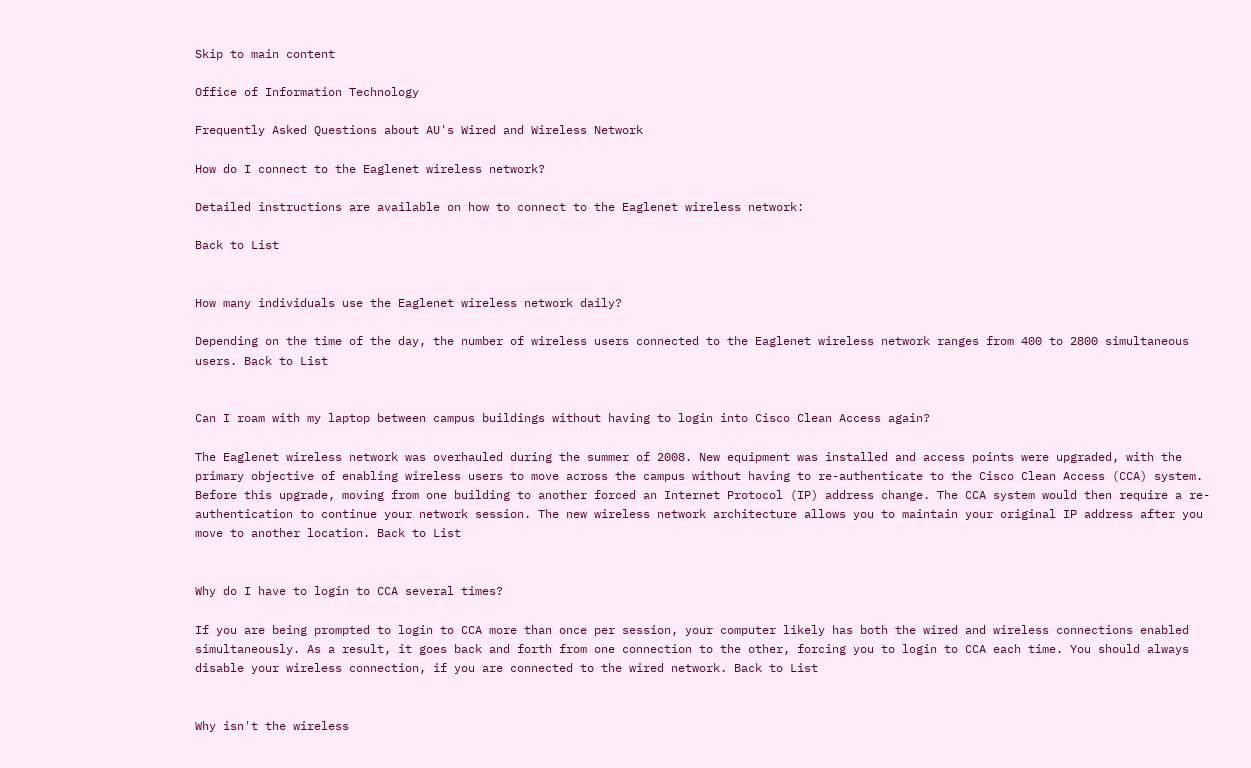Skip to main content

Office of Information Technology

Frequently Asked Questions about AU's Wired and Wireless Network

How do I connect to the Eaglenet wireless network?

Detailed instructions are available on how to connect to the Eaglenet wireless network:

Back to List


How many individuals use the Eaglenet wireless network daily?

Depending on the time of the day, the number of wireless users connected to the Eaglenet wireless network ranges from 400 to 2800 simultaneous users. Back to List


Can I roam with my laptop between campus buildings without having to login into Cisco Clean Access again?

The Eaglenet wireless network was overhauled during the summer of 2008. New equipment was installed and access points were upgraded, with the primary objective of enabling wireless users to move across the campus without having to re-authenticate to the Cisco Clean Access (CCA) system. Before this upgrade, moving from one building to another forced an Internet Protocol (IP) address change. The CCA system would then require a re-authentication to continue your network session. The new wireless network architecture allows you to maintain your original IP address after you move to another location. Back to List


Why do I have to login to CCA several times?

If you are being prompted to login to CCA more than once per session, your computer likely has both the wired and wireless connections enabled simultaneously. As a result, it goes back and forth from one connection to the other, forcing you to login to CCA each time. You should always disable your wireless connection, if you are connected to the wired network. Back to List


Why isn't the wireless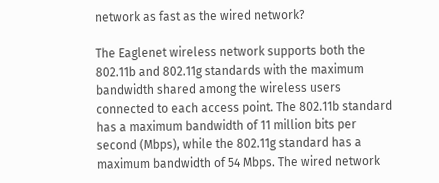network as fast as the wired network?

The Eaglenet wireless network supports both the 802.11b and 802.11g standards with the maximum bandwidth shared among the wireless users connected to each access point. The 802.11b standard has a maximum bandwidth of 11 million bits per second (Mbps), while the 802.11g standard has a maximum bandwidth of 54 Mbps. The wired network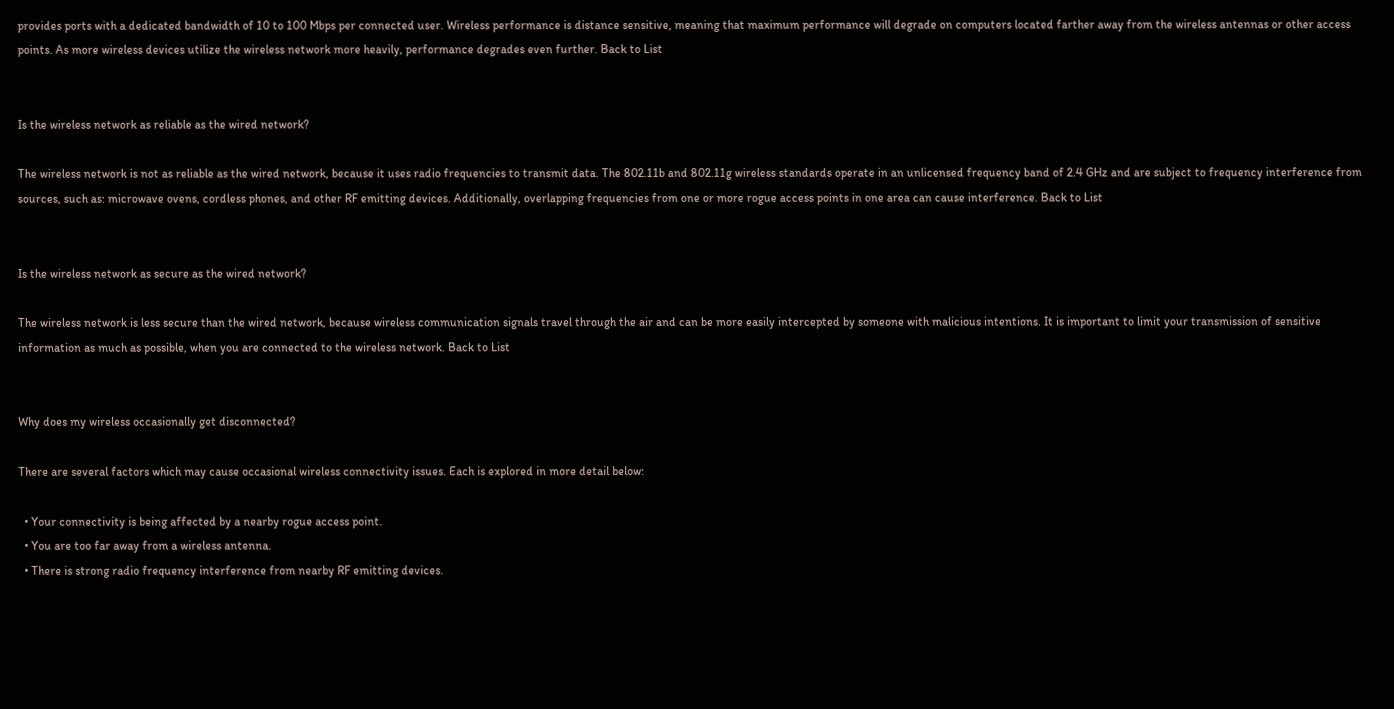provides ports with a dedicated bandwidth of 10 to 100 Mbps per connected user. Wireless performance is distance sensitive, meaning that maximum performance will degrade on computers located farther away from the wireless antennas or other access points. As more wireless devices utilize the wireless network more heavily, performance degrades even further. Back to List


Is the wireless network as reliable as the wired network?

The wireless network is not as reliable as the wired network, because it uses radio frequencies to transmit data. The 802.11b and 802.11g wireless standards operate in an unlicensed frequency band of 2.4 GHz and are subject to frequency interference from sources, such as: microwave ovens, cordless phones, and other RF emitting devices. Additionally, overlapping frequencies from one or more rogue access points in one area can cause interference. Back to List


Is the wireless network as secure as the wired network?

The wireless network is less secure than the wired network, because wireless communication signals travel through the air and can be more easily intercepted by someone with malicious intentions. It is important to limit your transmission of sensitive information as much as possible, when you are connected to the wireless network. Back to List


Why does my wireless occasionally get disconnected?

There are several factors which may cause occasional wireless connectivity issues. Each is explored in more detail below:

  • Your connectivity is being affected by a nearby rogue access point.
  • You are too far away from a wireless antenna.
  • There is strong radio frequency interference from nearby RF emitting devices.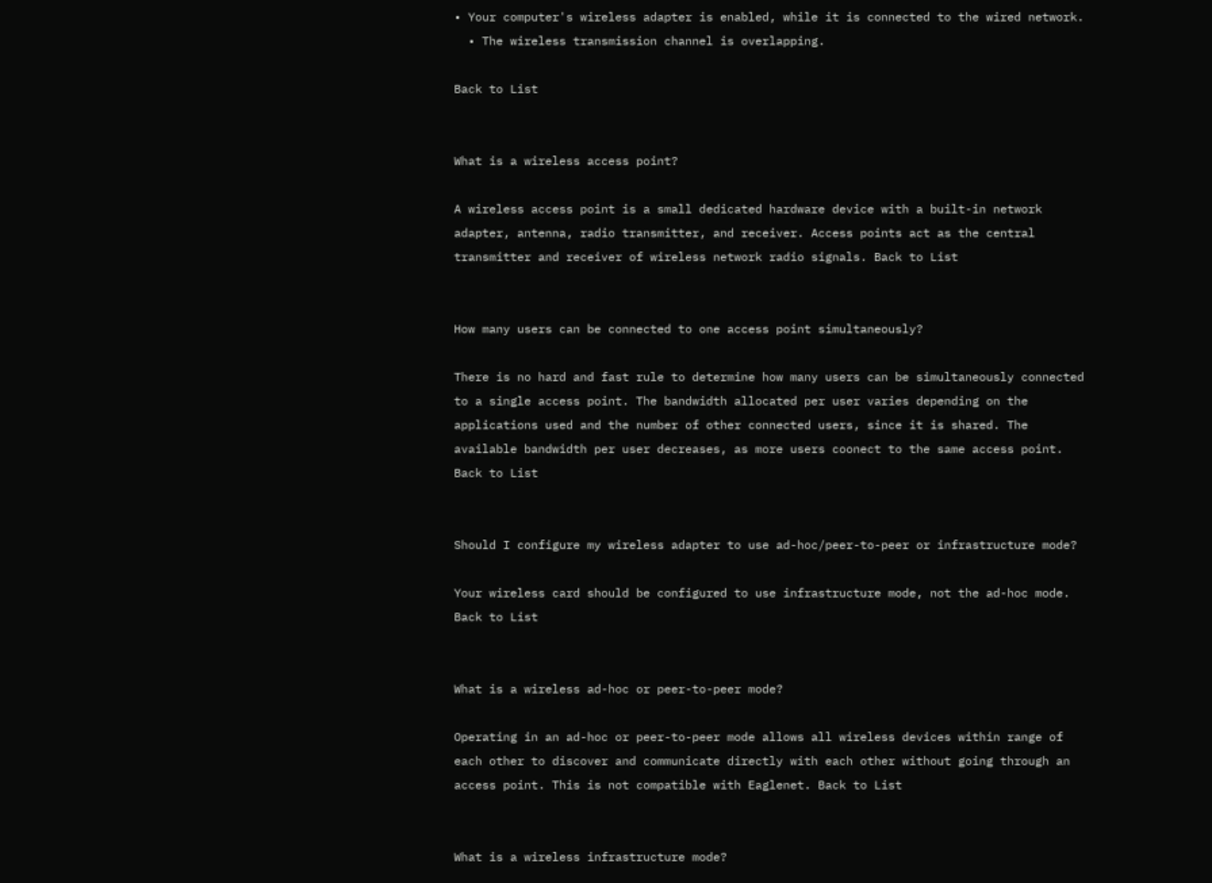• Your computer's wireless adapter is enabled, while it is connected to the wired network.
  • The wireless transmission channel is overlapping.

Back to List


What is a wireless access point?

A wireless access point is a small dedicated hardware device with a built-in network adapter, antenna, radio transmitter, and receiver. Access points act as the central transmitter and receiver of wireless network radio signals. Back to List


How many users can be connected to one access point simultaneously?

There is no hard and fast rule to determine how many users can be simultaneously connected to a single access point. The bandwidth allocated per user varies depending on the applications used and the number of other connected users, since it is shared. The available bandwidth per user decreases, as more users coonect to the same access point. Back to List


Should I configure my wireless adapter to use ad-hoc/peer-to-peer or infrastructure mode?

Your wireless card should be configured to use infrastructure mode, not the ad-hoc mode. Back to List


What is a wireless ad-hoc or peer-to-peer mode?

Operating in an ad-hoc or peer-to-peer mode allows all wireless devices within range of each other to discover and communicate directly with each other without going through an access point. This is not compatible with Eaglenet. Back to List


What is a wireless infrastructure mode?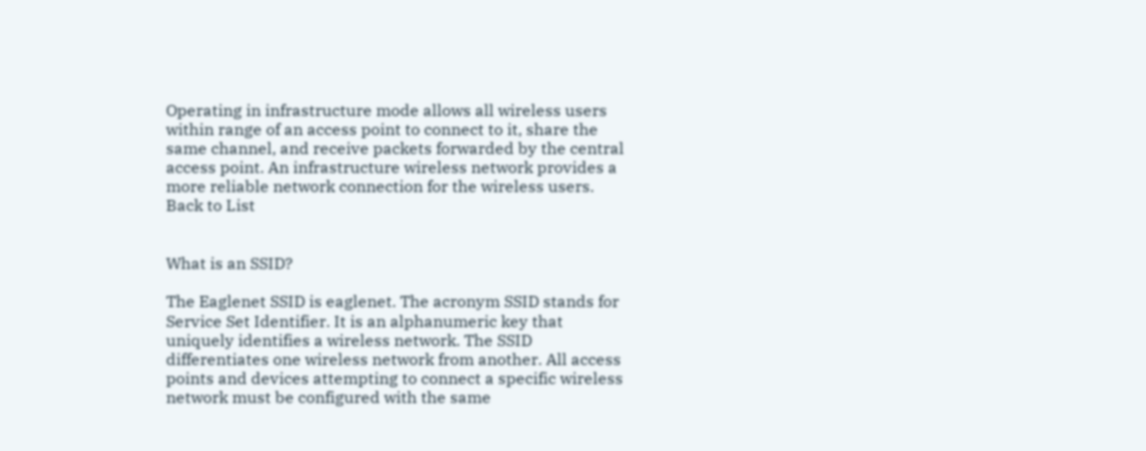Operating in infrastructure mode allows all wireless users within range of an access point to connect to it, share the same channel, and receive packets forwarded by the central access point. An infrastructure wireless network provides a more reliable network connection for the wireless users. Back to List


What is an SSID?

The Eaglenet SSID is eaglenet. The acronym SSID stands for Service Set Identifier. It is an alphanumeric key that uniquely identifies a wireless network. The SSID differentiates one wireless network from another. All access points and devices attempting to connect a specific wireless network must be configured with the same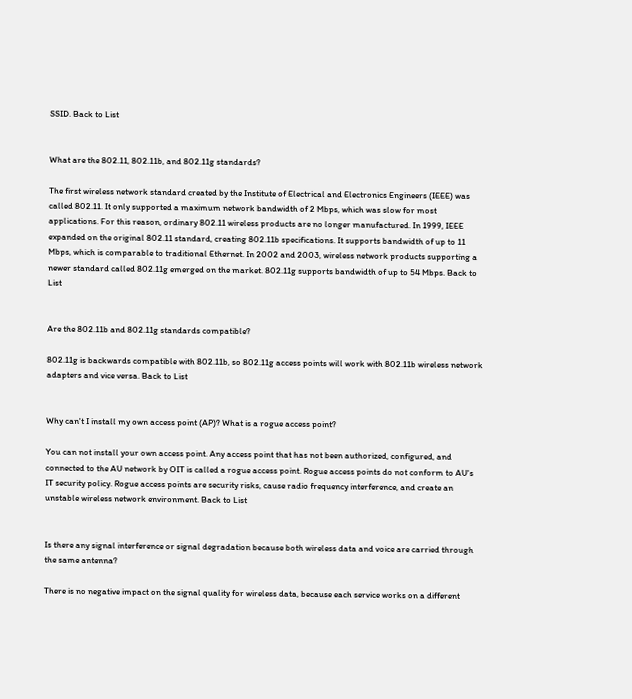SSID. Back to List


What are the 802.11, 802.11b, and 802.11g standards?

The first wireless network standard created by the Institute of Electrical and Electronics Engineers (IEEE) was called 802.11. It only supported a maximum network bandwidth of 2 Mbps, which was slow for most applications. For this reason, ordinary 802.11 wireless products are no longer manufactured. In 1999, IEEE expanded on the original 802.11 standard, creating 802.11b specifications. It supports bandwidth of up to 11 Mbps, which is comparable to traditional Ethernet. In 2002 and 2003, wireless network products supporting a newer standard called 802.11g emerged on the market. 802.11g supports bandwidth of up to 54 Mbps. Back to List


Are the 802.11b and 802.11g standards compatible?

802.11g is backwards compatible with 802.11b, so 802.11g access points will work with 802.11b wireless network adapters and vice versa. Back to List


Why can't I install my own access point (AP)? What is a rogue access point?

You can not install your own access point. Any access point that has not been authorized, configured, and connected to the AU network by OIT is called a rogue access point. Rogue access points do not conform to AU's IT security policy. Rogue access points are security risks, cause radio frequency interference, and create an unstable wireless network environment. Back to List


Is there any signal interference or signal degradation because both wireless data and voice are carried through the same antenna?

There is no negative impact on the signal quality for wireless data, because each service works on a different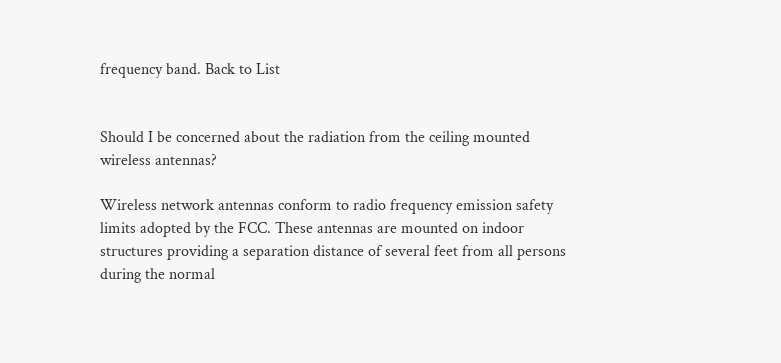frequency band. Back to List


Should I be concerned about the radiation from the ceiling mounted wireless antennas?

Wireless network antennas conform to radio frequency emission safety limits adopted by the FCC. These antennas are mounted on indoor structures providing a separation distance of several feet from all persons during the normal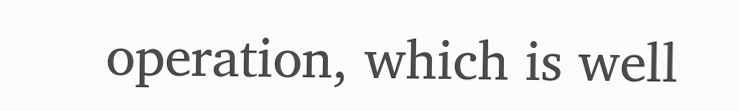operation, which is well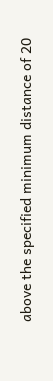above the specified minimum distance of 20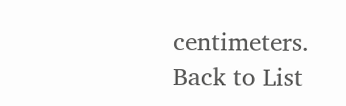centimeters. Back to List